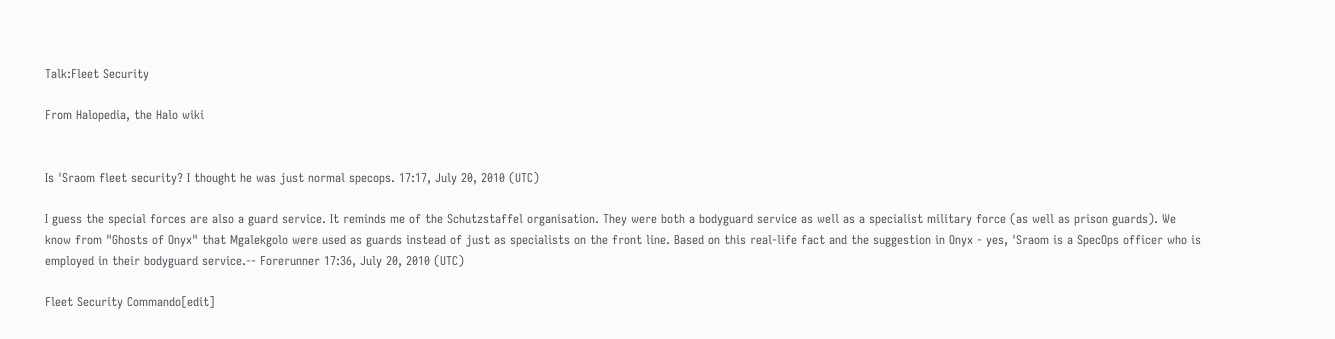Talk:Fleet Security

From Halopedia, the Halo wiki


Is 'Sraom fleet security? I thought he was just normal specops. 17:17, July 20, 2010 (UTC)

I guess the special forces are also a guard service. It reminds me of the Schutzstaffel organisation. They were both a bodyguard service as well as a specialist military force (as well as prison guards). We know from "Ghosts of Onyx" that Mgalekgolo were used as guards instead of just as specialists on the front line. Based on this real-life fact and the suggestion in Onyx - yes, 'Sraom is a SpecOps officer who is employed in their bodyguard service.-- Forerunner 17:36, July 20, 2010 (UTC)

Fleet Security Commando[edit]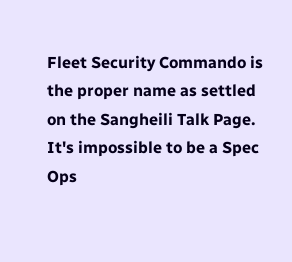Fleet Security Commando is the proper name as settled on the Sangheili Talk Page. It's impossible to be a Spec Ops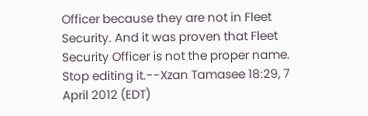Officer because they are not in Fleet Security. And it was proven that Fleet Security Officer is not the proper name. Stop editing it.--Xzan Tamasee 18:29, 7 April 2012 (EDT)